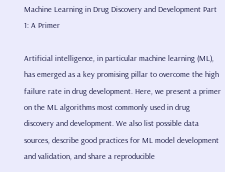Machine Learning in Drug Discovery and Development Part 1: A Primer

Artificial intelligence, in particular machine learning (ML), has emerged as a key promising pillar to overcome the high failure rate in drug development. Here, we present a primer on the ML algorithms most commonly used in drug discovery and development. We also list possible data sources, describe good practices for ML model development and validation, and share a reproducible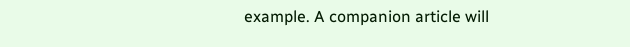example. A companion article will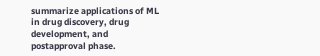summarize applications of ML in drug discovery, drug development, and postapproval phase.